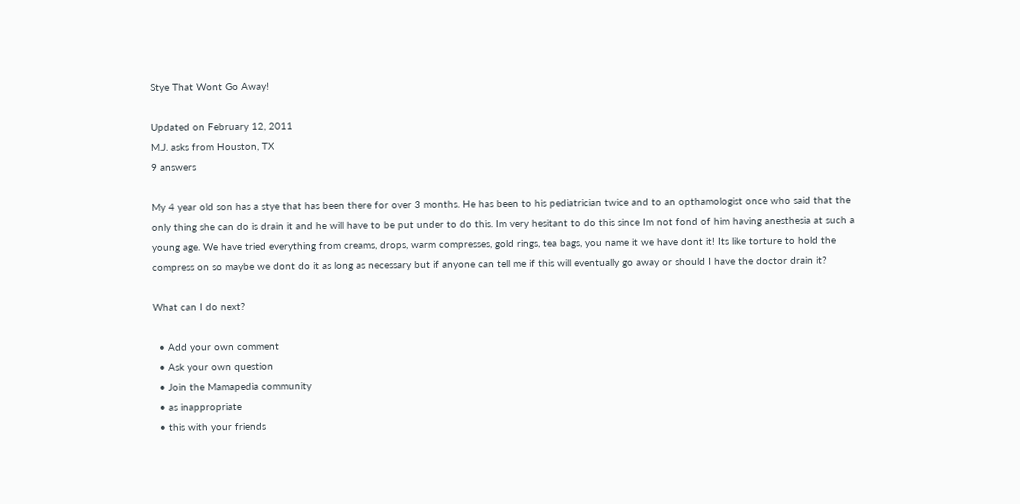Stye That Wont Go Away!

Updated on February 12, 2011
M.J. asks from Houston, TX
9 answers

My 4 year old son has a stye that has been there for over 3 months. He has been to his pediatrician twice and to an opthamologist once who said that the only thing she can do is drain it and he will have to be put under to do this. Im very hesitant to do this since Im not fond of him having anesthesia at such a young age. We have tried everything from creams, drops, warm compresses, gold rings, tea bags, you name it we have dont it! Its like torture to hold the compress on so maybe we dont do it as long as necessary but if anyone can tell me if this will eventually go away or should I have the doctor drain it?

What can I do next?

  • Add your own comment
  • Ask your own question
  • Join the Mamapedia community
  • as inappropriate
  • this with your friends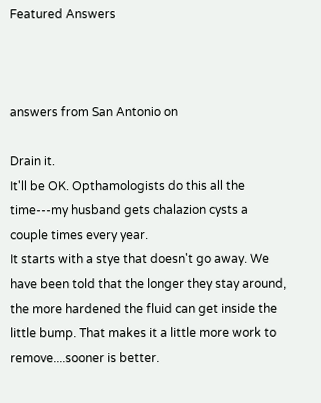Featured Answers



answers from San Antonio on

Drain it.
It'll be OK. Opthamologists do this all the time---my husband gets chalazion cysts a couple times every year.
It starts with a stye that doesn't go away. We have been told that the longer they stay around, the more hardened the fluid can get inside the little bump. That makes it a little more work to remove....sooner is better.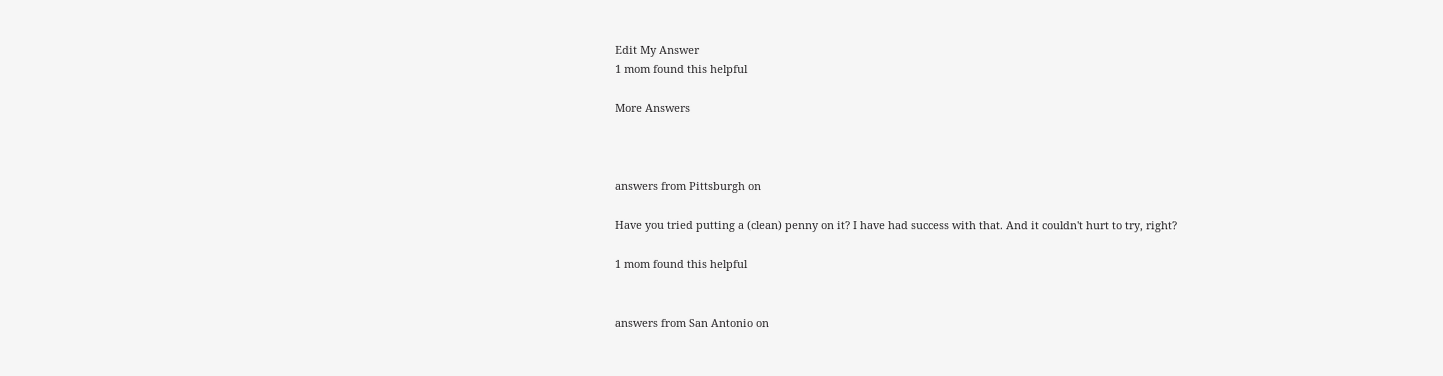Edit My Answer
1 mom found this helpful

More Answers



answers from Pittsburgh on

Have you tried putting a (clean) penny on it? I have had success with that. And it couldn't hurt to try, right?

1 mom found this helpful


answers from San Antonio on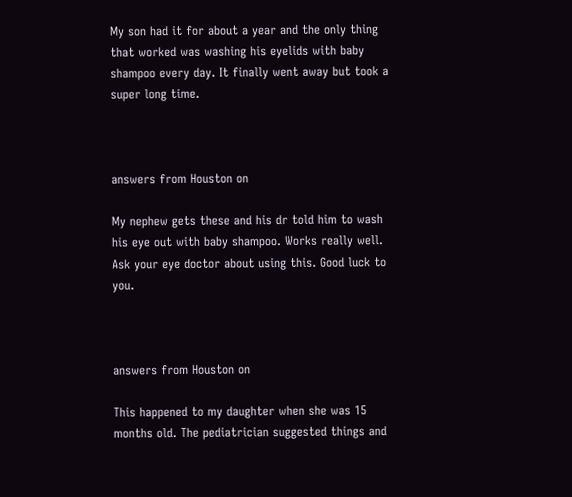My son had it for about a year and the only thing that worked was washing his eyelids with baby shampoo every day. It finally went away but took a super long time.



answers from Houston on

My nephew gets these and his dr told him to wash his eye out with baby shampoo. Works really well. Ask your eye doctor about using this. Good luck to you.



answers from Houston on

This happened to my daughter when she was 15 months old. The pediatrician suggested things and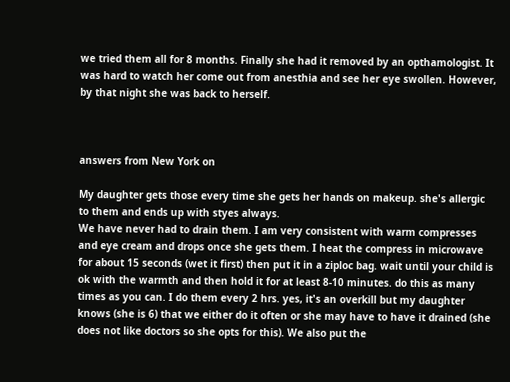we tried them all for 8 months. Finally she had it removed by an opthamologist. It was hard to watch her come out from anesthia and see her eye swollen. However, by that night she was back to herself.



answers from New York on

My daughter gets those every time she gets her hands on makeup. she's allergic to them and ends up with styes always.
We have never had to drain them. I am very consistent with warm compresses and eye cream and drops once she gets them. I heat the compress in microwave for about 15 seconds (wet it first) then put it in a ziploc bag. wait until your child is ok with the warmth and then hold it for at least 8-10 minutes. do this as many times as you can. I do them every 2 hrs. yes, it's an overkill but my daughter knows (she is 6) that we either do it often or she may have to have it drained (she does not like doctors so she opts for this). We also put the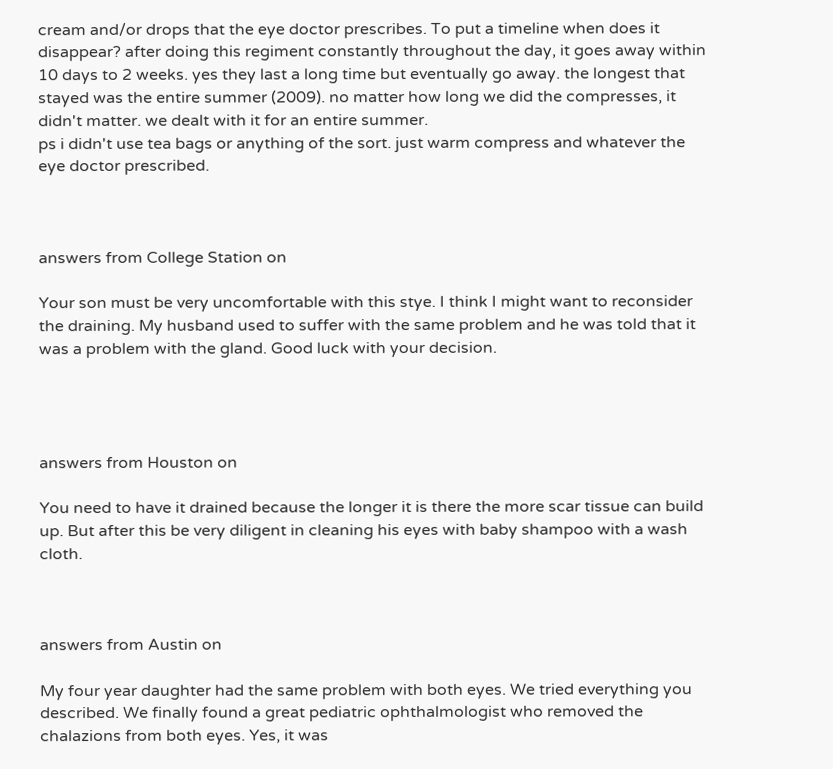cream and/or drops that the eye doctor prescribes. To put a timeline when does it disappear? after doing this regiment constantly throughout the day, it goes away within 10 days to 2 weeks. yes they last a long time but eventually go away. the longest that stayed was the entire summer (2009). no matter how long we did the compresses, it didn't matter. we dealt with it for an entire summer.
ps i didn't use tea bags or anything of the sort. just warm compress and whatever the eye doctor prescribed.



answers from College Station on

Your son must be very uncomfortable with this stye. I think I might want to reconsider the draining. My husband used to suffer with the same problem and he was told that it was a problem with the gland. Good luck with your decision.




answers from Houston on

You need to have it drained because the longer it is there the more scar tissue can build up. But after this be very diligent in cleaning his eyes with baby shampoo with a wash cloth.



answers from Austin on

My four year daughter had the same problem with both eyes. We tried everything you described. We finally found a great pediatric ophthalmologist who removed the chalazions from both eyes. Yes, it was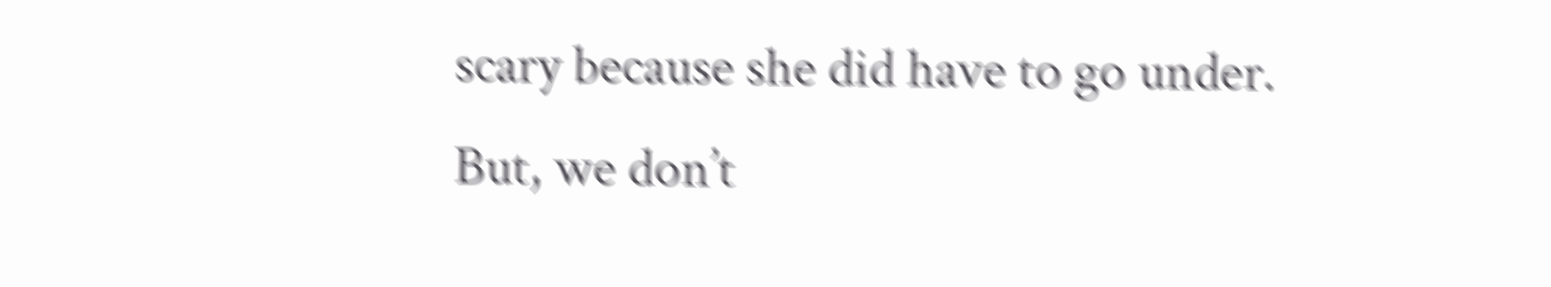scary because she did have to go under. But, we don’t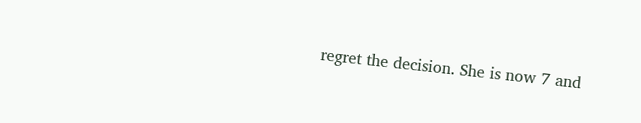regret the decision. She is now 7 and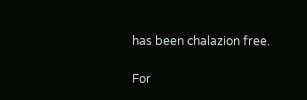has been chalazion free.

For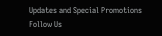Updates and Special Promotions
Follow Us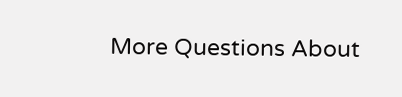More Questions About